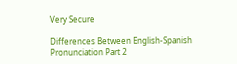Very Secure

Differences Between English-Spanish Pronunciation Part 2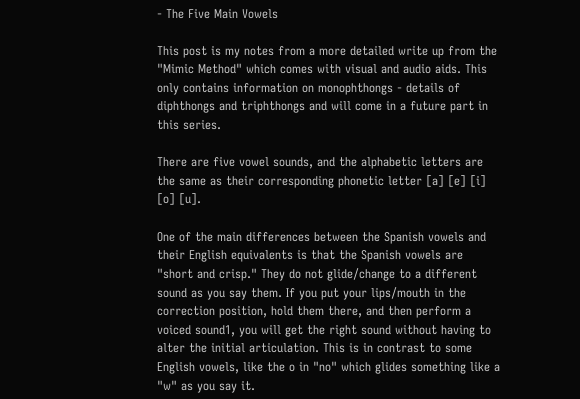- The Five Main Vowels

This post is my notes from a more detailed write up from the "Mimic Method" which comes with visual and audio aids. This only contains information on monophthongs - details of diphthongs and triphthongs and will come in a future part in this series.

There are five vowel sounds, and the alphabetic letters are the same as their corresponding phonetic letter [a] [e] [i] [o] [u].

One of the main differences between the Spanish vowels and their English equivalents is that the Spanish vowels are "short and crisp." They do not glide/change to a different sound as you say them. If you put your lips/mouth in the correction position, hold them there, and then perform a voiced sound1, you will get the right sound without having to alter the initial articulation. This is in contrast to some English vowels, like the o in "no" which glides something like a "w" as you say it.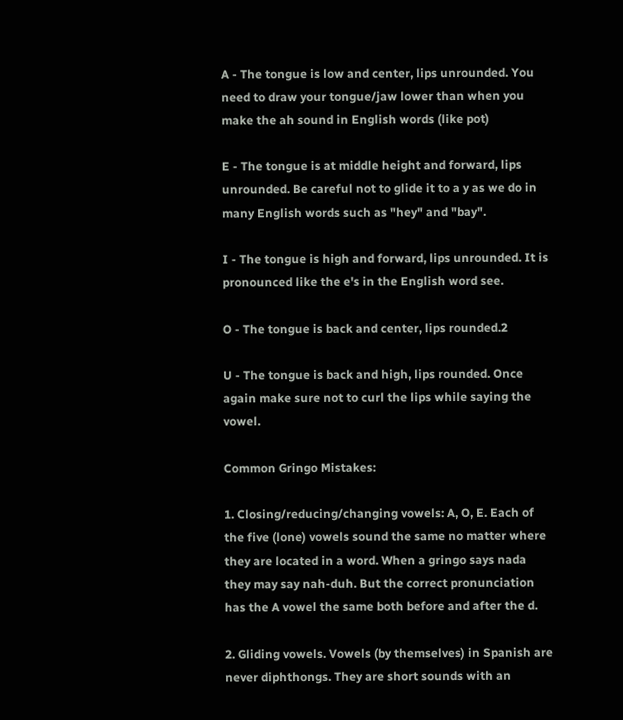A - The tongue is low and center, lips unrounded. You need to draw your tongue/jaw lower than when you make the ah sound in English words (like pot)

E - The tongue is at middle height and forward, lips unrounded. Be careful not to glide it to a y as we do in many English words such as "hey" and "bay".

I - The tongue is high and forward, lips unrounded. It is pronounced like the e's in the English word see.

O - The tongue is back and center, lips rounded.2

U - The tongue is back and high, lips rounded. Once again make sure not to curl the lips while saying the vowel.

Common Gringo Mistakes:

1. Closing/reducing/changing vowels: A, O, E. Each of the five (lone) vowels sound the same no matter where they are located in a word. When a gringo says nada they may say nah-duh. But the correct pronunciation has the A vowel the same both before and after the d.

2. Gliding vowels. Vowels (by themselves) in Spanish are never diphthongs. They are short sounds with an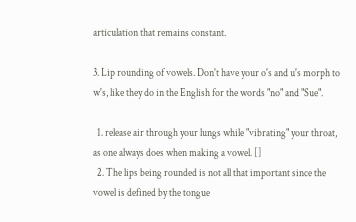articulation that remains constant.

3. Lip rounding of vowels. Don't have your o's and u's morph to w's, like they do in the English for the words "no" and "Sue".

  1. release air through your lungs while "vibrating" your throat, as one always does when making a vowel. []
  2. The lips being rounded is not all that important since the vowel is defined by the tongue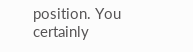position. You certainly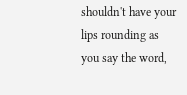shouldn't have your lips rounding as you say the word,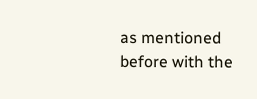as mentioned before with the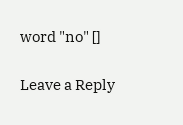word "no" []

Leave a Reply